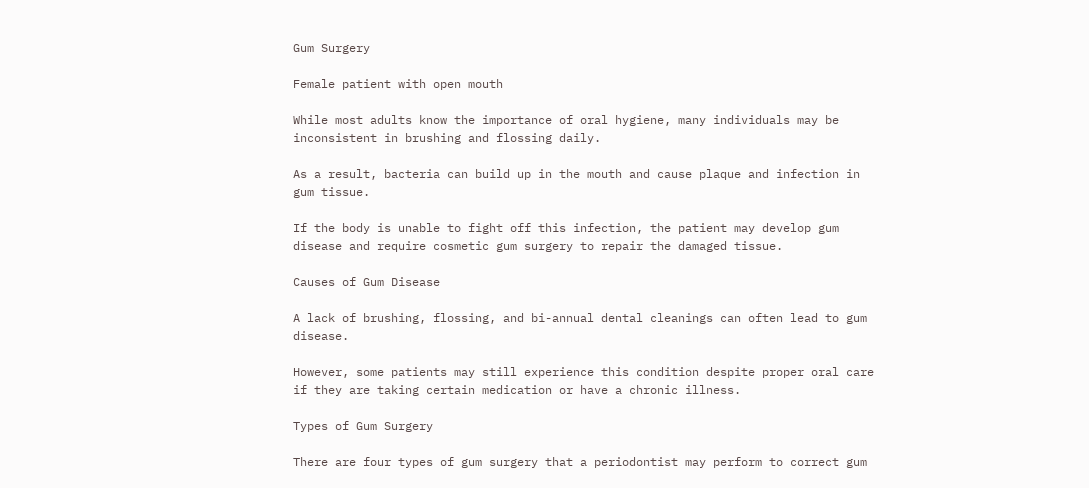Gum Surgery

Female patient with open mouth

While most adults know the importance of oral hygiene, many individuals may be inconsistent in brushing and flossing daily.

As a result, bacteria can build up in the mouth and cause plaque and infection in gum tissue.

If the body is unable to fight off this infection, the patient may develop gum disease and require cosmetic gum surgery to repair the damaged tissue.

Causes of Gum Disease

A lack of brushing, flossing, and bi-annual dental cleanings can often lead to gum disease.

However, some patients may still experience this condition despite proper oral care if they are taking certain medication or have a chronic illness.

Types of Gum Surgery

There are four types of gum surgery that a periodontist may perform to correct gum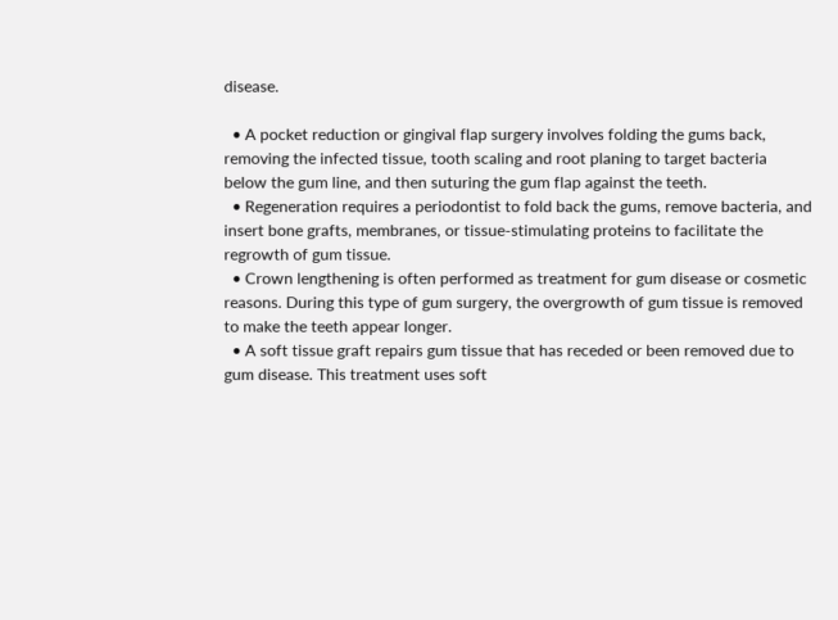disease.

  • A pocket reduction or gingival flap surgery involves folding the gums back, removing the infected tissue, tooth scaling and root planing to target bacteria below the gum line, and then suturing the gum flap against the teeth.
  • Regeneration requires a periodontist to fold back the gums, remove bacteria, and insert bone grafts, membranes, or tissue-stimulating proteins to facilitate the regrowth of gum tissue.
  • Crown lengthening is often performed as treatment for gum disease or cosmetic reasons. During this type of gum surgery, the overgrowth of gum tissue is removed to make the teeth appear longer.
  • A soft tissue graft repairs gum tissue that has receded or been removed due to gum disease. This treatment uses soft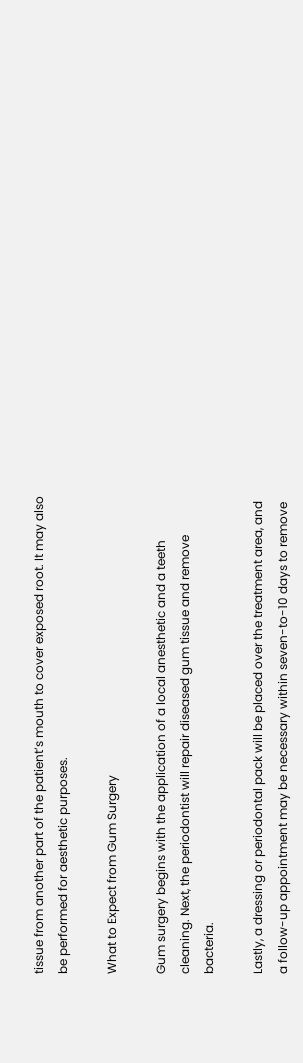tissue from another part of the patient’s mouth to cover exposed root. It may also be performed for aesthetic purposes.

What to Expect from Gum Surgery

Gum surgery begins with the application of a local anesthetic and a teeth cleaning. Next, the periodontist will repair diseased gum tissue and remove bacteria.

Lastly, a dressing or periodontal pack will be placed over the treatment area, and a follow-up appointment may be necessary within seven-to-10 days to remove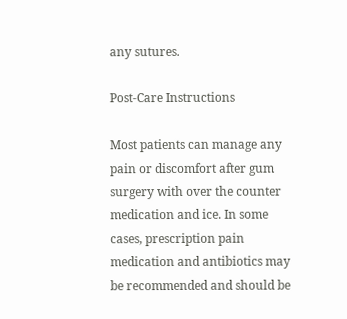any sutures.

Post-Care Instructions

Most patients can manage any pain or discomfort after gum surgery with over the counter medication and ice. In some cases, prescription pain medication and antibiotics may be recommended and should be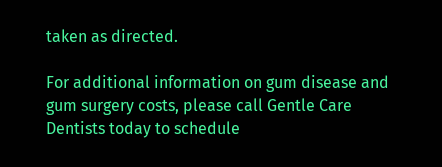taken as directed.

For additional information on gum disease and gum surgery costs, please call Gentle Care Dentists today to schedule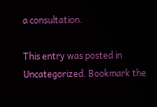a consultation.

This entry was posted in Uncategorized. Bookmark the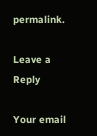permalink.

Leave a Reply

Your email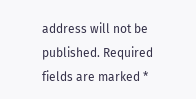address will not be published. Required fields are marked *